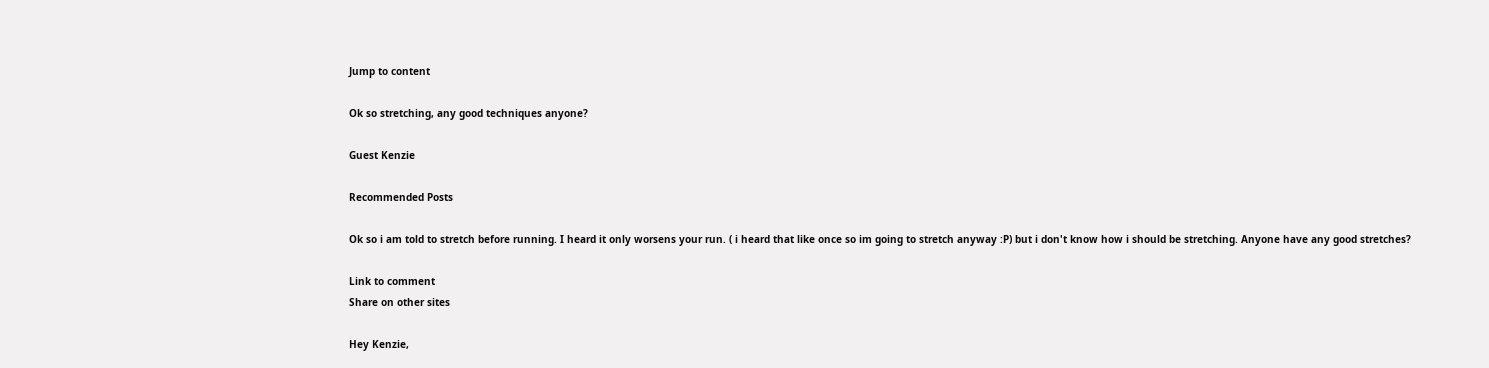Jump to content

Ok so stretching, any good techniques anyone?

Guest Kenzie

Recommended Posts

Ok so i am told to stretch before running. I heard it only worsens your run. ( i heard that like once so im going to stretch anyway :P) but i don't know how i should be stretching. Anyone have any good stretches?

Link to comment
Share on other sites

Hey Kenzie,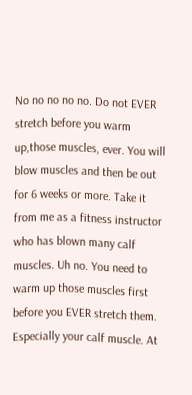No no no no no. Do not EVER stretch before you warm up,those muscles, ever. You will blow muscles and then be out for 6 weeks or more. Take it from me as a fitness instructor who has blown many calf muscles. Uh no. You need to warm up those muscles first before you EVER stretch them. Especially your calf muscle. At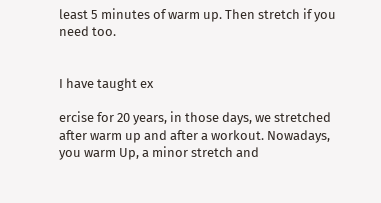least 5 minutes of warm up. Then stretch if you need too.


I have taught ex

ercise for 20 years, in those days, we stretched after warm up and after a workout. Nowadays, you warm Up, a minor stretch and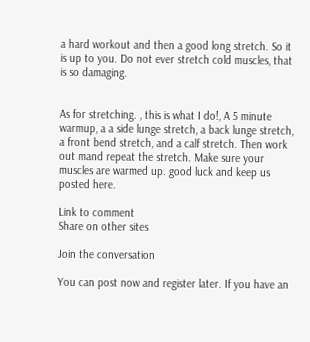a hard workout and then a good long stretch. So it is up to you. Do not ever stretch cold muscles, that is so damaging.


As for stretching. , this is what I do!, A 5 minute warmup, a a side lunge stretch, a back lunge stretch, a front bend stretch, and a calf stretch. Then work out mand repeat the stretch. Make sure your muscles are warmed up. good luck and keep us posted here.

Link to comment
Share on other sites

Join the conversation

You can post now and register later. If you have an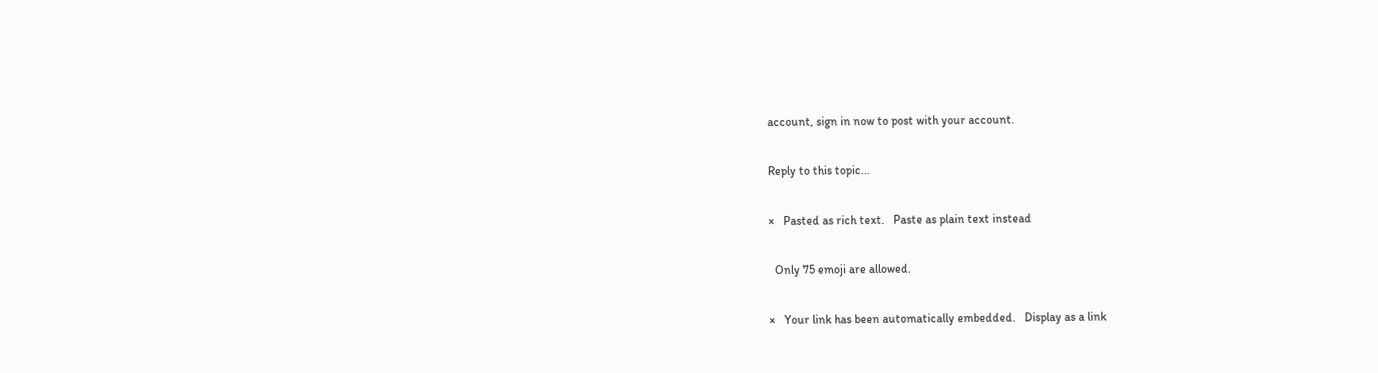account, sign in now to post with your account.

Reply to this topic...

×   Pasted as rich text.   Paste as plain text instead

  Only 75 emoji are allowed.

×   Your link has been automatically embedded.   Display as a link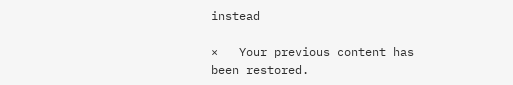instead

×   Your previous content has been restored.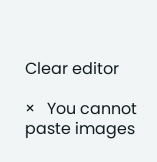Clear editor

×   You cannot paste images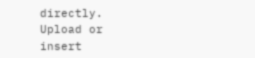directly. Upload or insert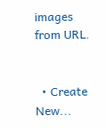images from URL.


  • Create New...